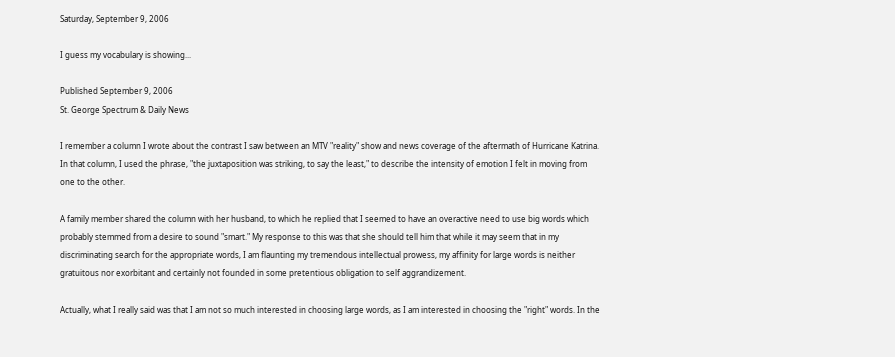Saturday, September 9, 2006

I guess my vocabulary is showing...

Published September 9, 2006
St. George Spectrum & Daily News

I remember a column I wrote about the contrast I saw between an MTV "reality" show and news coverage of the aftermath of Hurricane Katrina. In that column, I used the phrase, "the juxtaposition was striking, to say the least," to describe the intensity of emotion I felt in moving from one to the other.

A family member shared the column with her husband, to which he replied that I seemed to have an overactive need to use big words which probably stemmed from a desire to sound "smart." My response to this was that she should tell him that while it may seem that in my discriminating search for the appropriate words, I am flaunting my tremendous intellectual prowess, my affinity for large words is neither gratuitous nor exorbitant and certainly not founded in some pretentious obligation to self aggrandizement.

Actually, what I really said was that I am not so much interested in choosing large words, as I am interested in choosing the "right" words. In the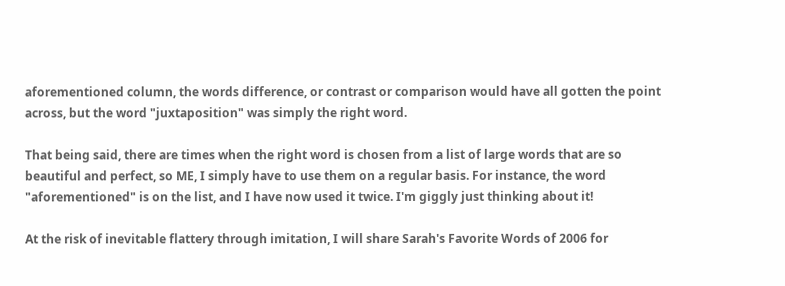aforementioned column, the words difference, or contrast or comparison would have all gotten the point across, but the word "juxtaposition" was simply the right word.

That being said, there are times when the right word is chosen from a list of large words that are so beautiful and perfect, so ME, I simply have to use them on a regular basis. For instance, the word "aforementioned" is on the list, and I have now used it twice. I'm giggly just thinking about it!

At the risk of inevitable flattery through imitation, I will share Sarah's Favorite Words of 2006 for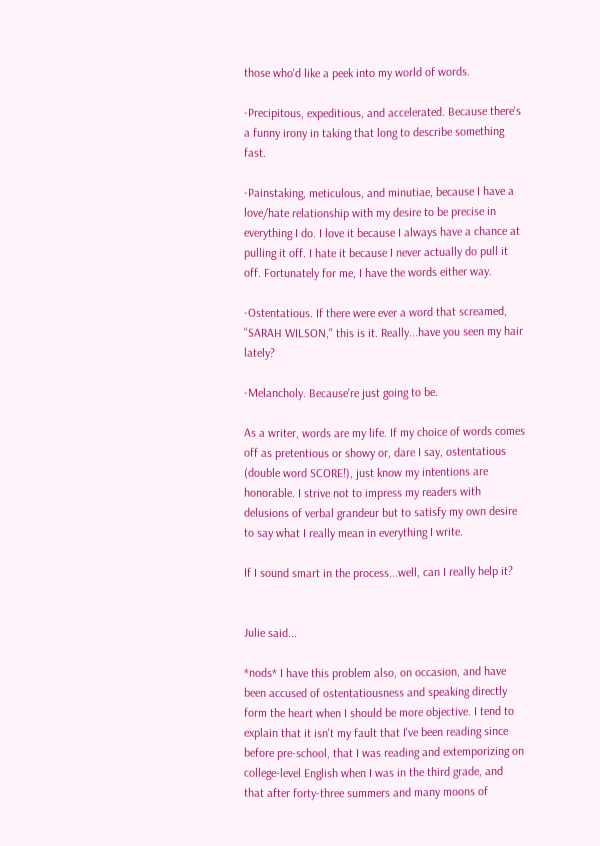those who'd like a peek into my world of words.

-Precipitous, expeditious, and accelerated. Because there's a funny irony in taking that long to describe something fast.

-Painstaking, meticulous, and minutiae, because I have a love/hate relationship with my desire to be precise in everything I do. I love it because I always have a chance at pulling it off. I hate it because I never actually do pull it off. Fortunately for me, I have the words either way.

-Ostentatious. If there were ever a word that screamed, "SARAH WILSON," this is it. Really...have you seen my hair lately?

-Melancholy. Because're just going to be.

As a writer, words are my life. If my choice of words comes off as pretentious or showy or, dare I say, ostentatious (double word SCORE!), just know my intentions are honorable. I strive not to impress my readers with delusions of verbal grandeur but to satisfy my own desire to say what I really mean in everything I write.

If I sound smart in the process...well, can I really help it?


Julie said...

*nods* I have this problem also, on occasion, and have been accused of ostentatiousness and speaking directly form the heart when I should be more objective. I tend to explain that it isn't my fault that I've been reading since before pre-school, that I was reading and extemporizing on college-level English when I was in the third grade, and that after forty-three summers and many moons of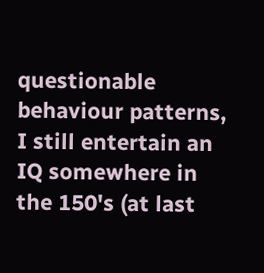questionable behaviour patterns, I still entertain an IQ somewhere in the 150's (at last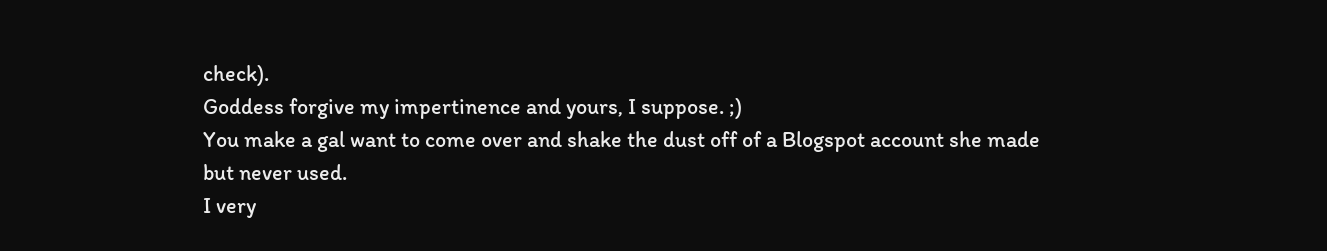check).
Goddess forgive my impertinence and yours, I suppose. ;)
You make a gal want to come over and shake the dust off of a Blogspot account she made but never used.
I very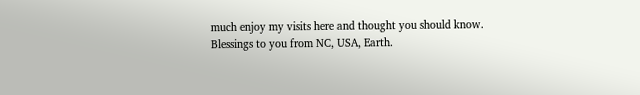much enjoy my visits here and thought you should know.
Blessings to you from NC, USA, Earth.